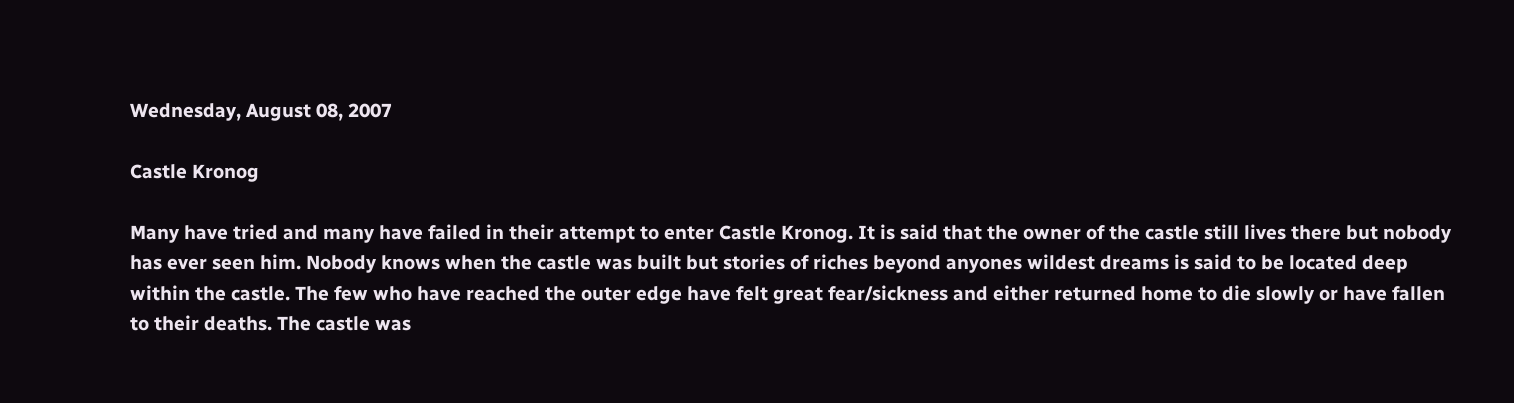Wednesday, August 08, 2007

Castle Kronog

Many have tried and many have failed in their attempt to enter Castle Kronog. It is said that the owner of the castle still lives there but nobody has ever seen him. Nobody knows when the castle was built but stories of riches beyond anyones wildest dreams is said to be located deep within the castle. The few who have reached the outer edge have felt great fear/sickness and either returned home to die slowly or have fallen to their deaths. The castle was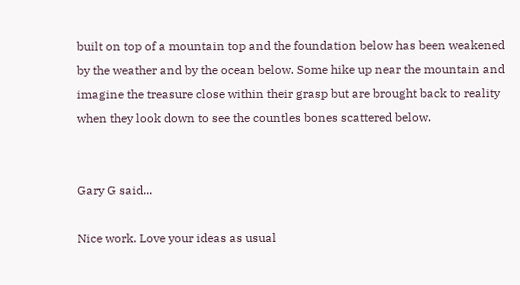built on top of a mountain top and the foundation below has been weakened by the weather and by the ocean below. Some hike up near the mountain and imagine the treasure close within their grasp but are brought back to reality when they look down to see the countles bones scattered below.


Gary G said...

Nice work. Love your ideas as usual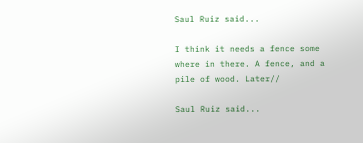Saul Ruiz said...

I think it needs a fence some where in there. A fence, and a pile of wood. Later//

Saul Ruiz said...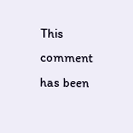This comment has been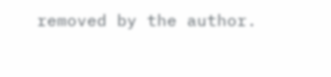removed by the author.